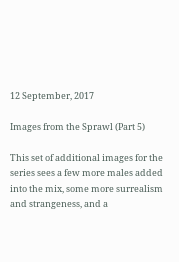12 September, 2017

Images from the Sprawl (Part 5)

This set of additional images for the series sees a few more males added into the mix, some more surrealism and strangeness, and a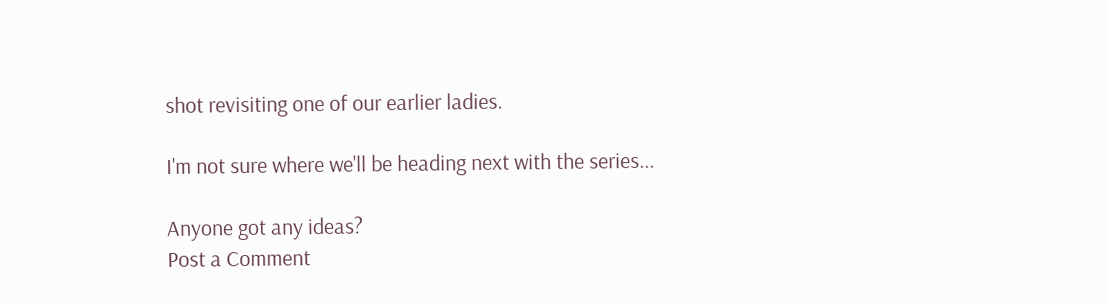shot revisiting one of our earlier ladies.

I'm not sure where we'll be heading next with the series...

Anyone got any ideas?
Post a Comment